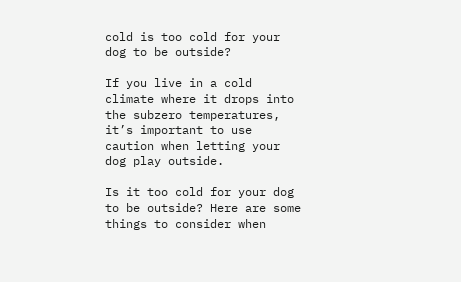cold is too cold for your dog to be outside?

If you live in a cold climate where it drops into the subzero temperatures, it’s important to use caution when letting your dog play outside.

Is it too cold for your dog to be outside? Here are some things to consider when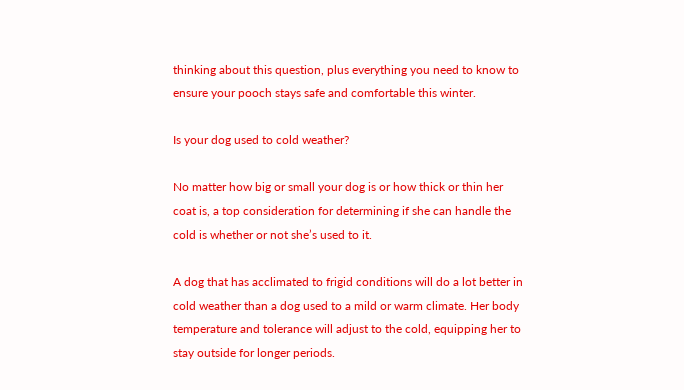thinking about this question, plus everything you need to know to ensure your pooch stays safe and comfortable this winter.

Is your dog used to cold weather?

No matter how big or small your dog is or how thick or thin her coat is, a top consideration for determining if she can handle the cold is whether or not she’s used to it.

A dog that has acclimated to frigid conditions will do a lot better in cold weather than a dog used to a mild or warm climate. Her body temperature and tolerance will adjust to the cold, equipping her to stay outside for longer periods.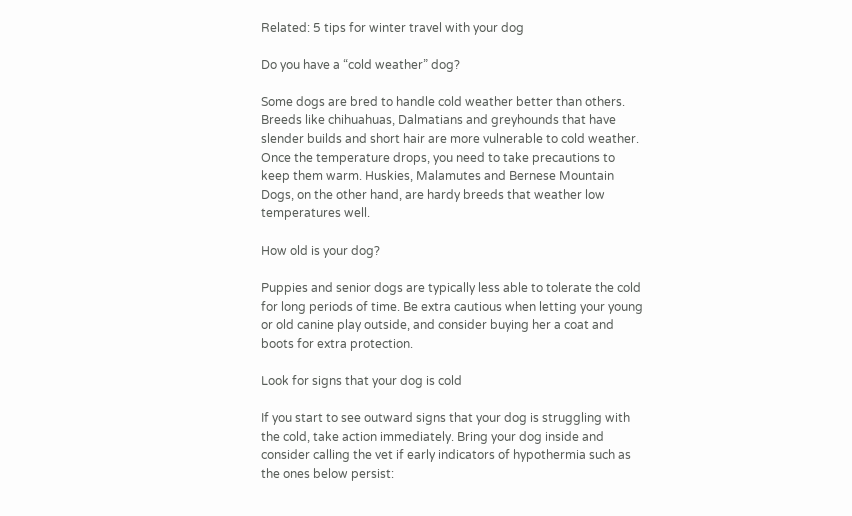Related: 5 tips for winter travel with your dog

Do you have a “cold weather” dog?

Some dogs are bred to handle cold weather better than others. Breeds like chihuahuas, Dalmatians and greyhounds that have slender builds and short hair are more vulnerable to cold weather. Once the temperature drops, you need to take precautions to keep them warm. Huskies, Malamutes and Bernese Mountain Dogs, on the other hand, are hardy breeds that weather low temperatures well.

How old is your dog?

Puppies and senior dogs are typically less able to tolerate the cold for long periods of time. Be extra cautious when letting your young or old canine play outside, and consider buying her a coat and boots for extra protection.

Look for signs that your dog is cold

If you start to see outward signs that your dog is struggling with the cold, take action immediately. Bring your dog inside and consider calling the vet if early indicators of hypothermia such as the ones below persist: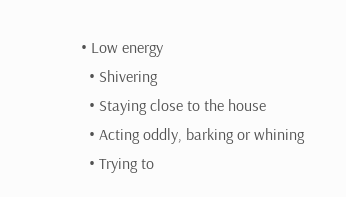• Low energy
  • Shivering
  • Staying close to the house
  • Acting oddly, barking or whining
  • Trying to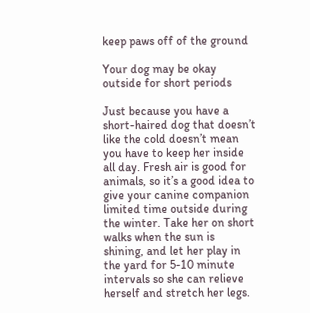keep paws off of the ground

Your dog may be okay outside for short periods

Just because you have a short-haired dog that doesn’t like the cold doesn’t mean you have to keep her inside all day. Fresh air is good for animals, so it’s a good idea to give your canine companion limited time outside during the winter. Take her on short walks when the sun is shining, and let her play in the yard for 5-10 minute intervals so she can relieve herself and stretch her legs.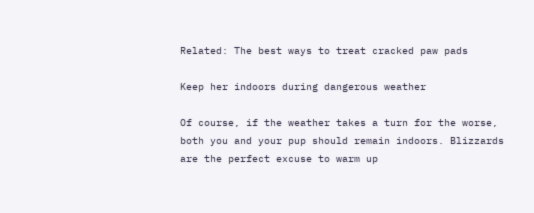Related: The best ways to treat cracked paw pads

Keep her indoors during dangerous weather

Of course, if the weather takes a turn for the worse, both you and your pup should remain indoors. Blizzards are the perfect excuse to warm up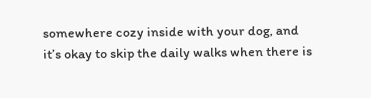somewhere cozy inside with your dog, and it’s okay to skip the daily walks when there is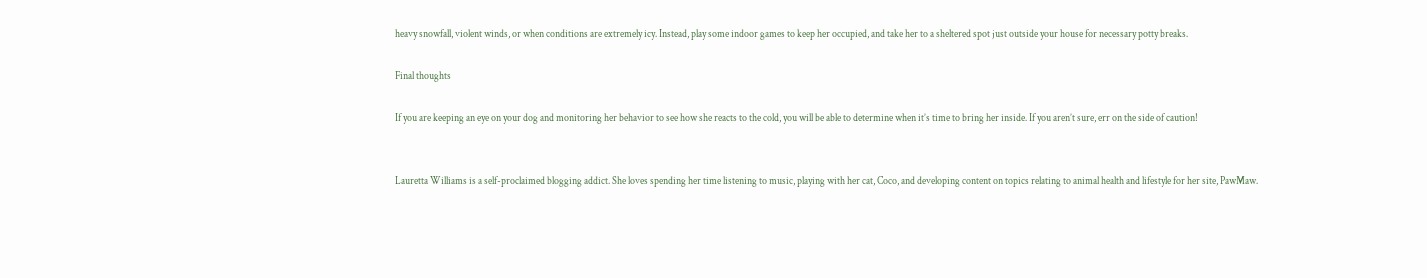heavy snowfall, violent winds, or when conditions are extremely icy. Instead, play some indoor games to keep her occupied, and take her to a sheltered spot just outside your house for necessary potty breaks.

Final thoughts

If you are keeping an eye on your dog and monitoring her behavior to see how she reacts to the cold, you will be able to determine when it’s time to bring her inside. If you aren’t sure, err on the side of caution!


Lauretta Williams is a self-proclaimed blogging addict. She loves spending her time listening to music, playing with her cat, Coco, and developing content on topics relating to animal health and lifestyle for her site, PawMaw.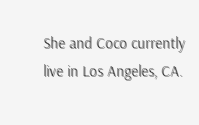She and Coco currently live in Los Angeles, CA.